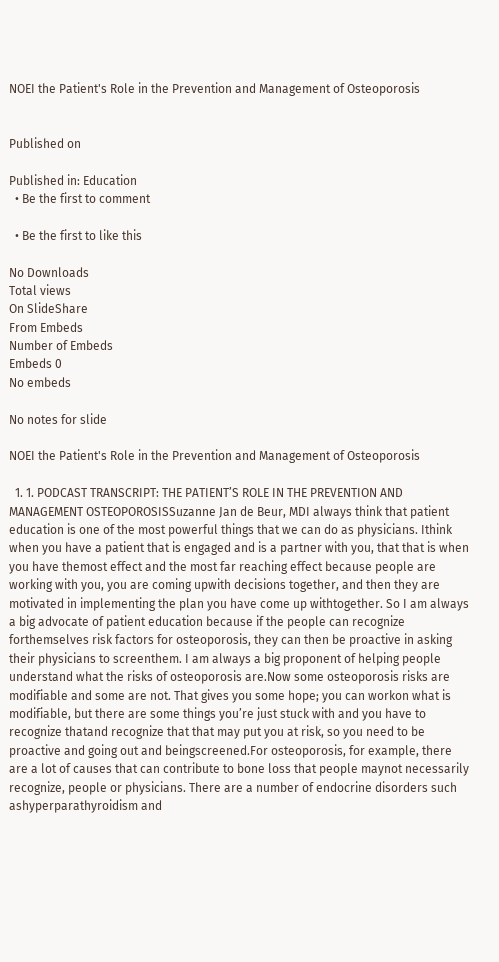NOEI the Patient's Role in the Prevention and Management of Osteoporosis


Published on

Published in: Education
  • Be the first to comment

  • Be the first to like this

No Downloads
Total views
On SlideShare
From Embeds
Number of Embeds
Embeds 0
No embeds

No notes for slide

NOEI the Patient's Role in the Prevention and Management of Osteoporosis

  1. 1. PODCAST TRANSCRIPT: THE PATIENT’S ROLE IN THE PREVENTION AND MANAGEMENT OSTEOPOROSISSuzanne Jan de Beur, MDI always think that patient education is one of the most powerful things that we can do as physicians. Ithink when you have a patient that is engaged and is a partner with you, that that is when you have themost effect and the most far reaching effect because people are working with you, you are coming upwith decisions together, and then they are motivated in implementing the plan you have come up withtogether. So I am always a big advocate of patient education because if the people can recognize forthemselves risk factors for osteoporosis, they can then be proactive in asking their physicians to screenthem. I am always a big proponent of helping people understand what the risks of osteoporosis are.Now some osteoporosis risks are modifiable and some are not. That gives you some hope; you can workon what is modifiable, but there are some things you’re just stuck with and you have to recognize thatand recognize that that may put you at risk, so you need to be proactive and going out and beingscreened.For osteoporosis, for example, there are a lot of causes that can contribute to bone loss that people maynot necessarily recognize, people or physicians. There are a number of endocrine disorders such ashyperparathyroidism and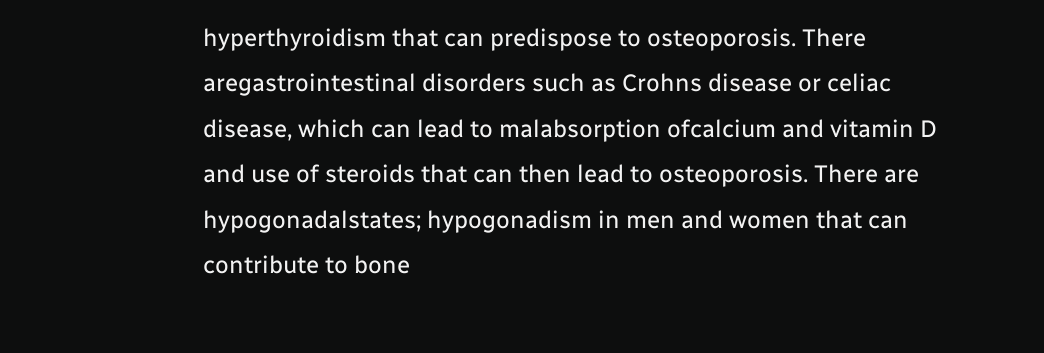hyperthyroidism that can predispose to osteoporosis. There aregastrointestinal disorders such as Crohns disease or celiac disease, which can lead to malabsorption ofcalcium and vitamin D and use of steroids that can then lead to osteoporosis. There are hypogonadalstates; hypogonadism in men and women that can contribute to bone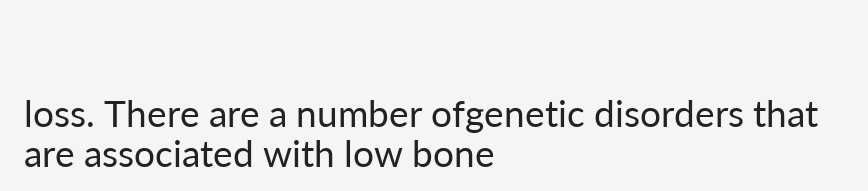loss. There are a number ofgenetic disorders that are associated with low bone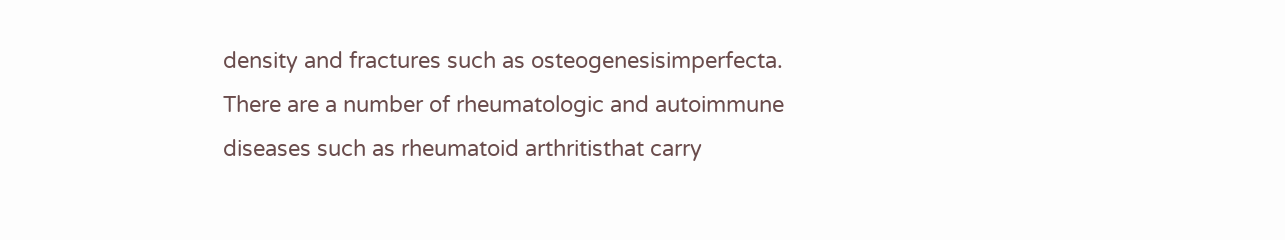density and fractures such as osteogenesisimperfecta. There are a number of rheumatologic and autoimmune diseases such as rheumatoid arthritisthat carry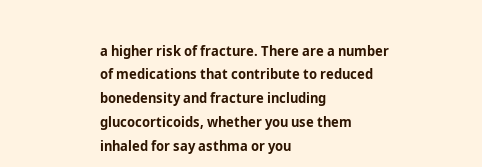a higher risk of fracture. There are a number of medications that contribute to reduced bonedensity and fracture including glucocorticoids, whether you use them inhaled for say asthma or you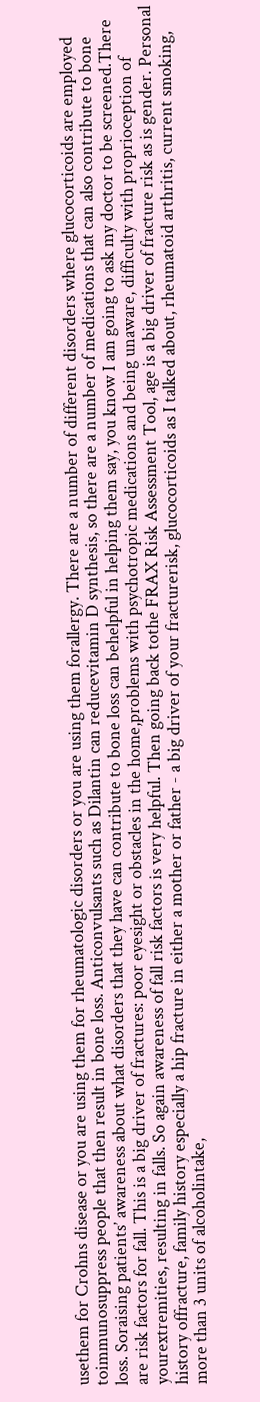usethem for Crohns disease or you are using them for rheumatologic disorders or you are using them forallergy. There are a number of different disorders where glucocorticoids are employed toimmunosuppress people that then result in bone loss. Anticonvulsants such as Dilantin can reducevitamin D synthesis, so there are a number of medications that can also contribute to bone loss. Soraising patients’ awareness about what disorders that they have can contribute to bone loss can behelpful in helping them say, you know I am going to ask my doctor to be screened.There are risk factors for fall. This is a big driver of fractures: poor eyesight or obstacles in the home,problems with psychotropic medications and being unaware, difficulty with proprioception of yourextremities, resulting in falls. So again awareness of fall risk factors is very helpful. Then going back tothe FRAX Risk Assessment Tool, age is a big driver of fracture risk as is gender. Personal history offracture, family history especially a hip fracture in either a mother or father - a big driver of your fracturerisk, glucocorticoids as I talked about, rheumatoid arthritis, current smoking, more than 3 units of alcoholintake,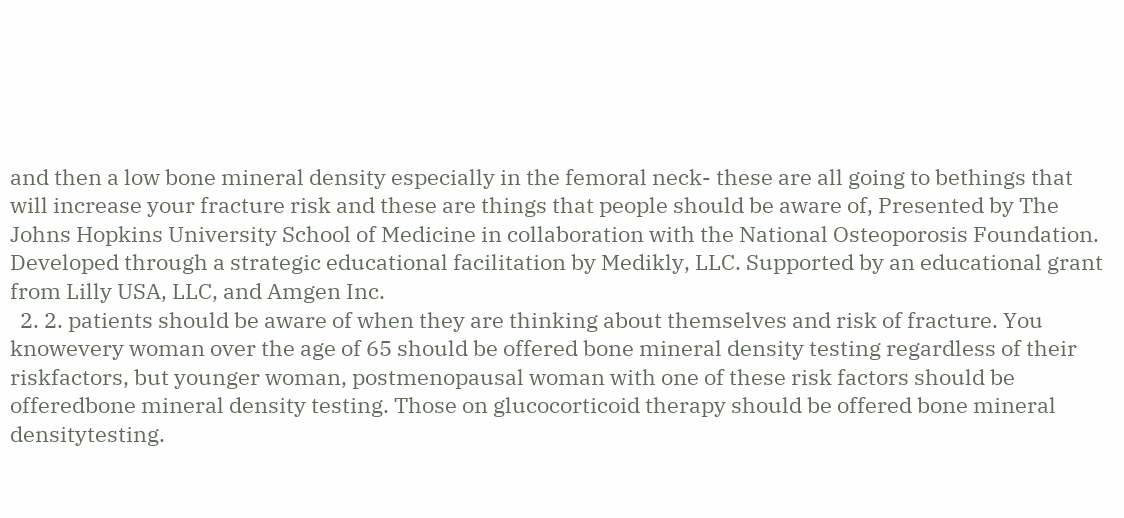and then a low bone mineral density especially in the femoral neck- these are all going to bethings that will increase your fracture risk and these are things that people should be aware of, Presented by The Johns Hopkins University School of Medicine in collaboration with the National Osteoporosis Foundation. Developed through a strategic educational facilitation by Medikly, LLC. Supported by an educational grant from Lilly USA, LLC, and Amgen Inc.
  2. 2. patients should be aware of when they are thinking about themselves and risk of fracture. You knowevery woman over the age of 65 should be offered bone mineral density testing regardless of their riskfactors, but younger woman, postmenopausal woman with one of these risk factors should be offeredbone mineral density testing. Those on glucocorticoid therapy should be offered bone mineral densitytesting.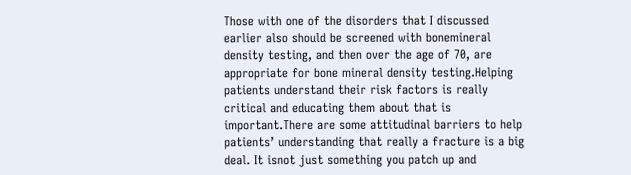Those with one of the disorders that I discussed earlier also should be screened with bonemineral density testing, and then over the age of 70, are appropriate for bone mineral density testing.Helping patients understand their risk factors is really critical and educating them about that is important.There are some attitudinal barriers to help patients’ understanding that really a fracture is a big deal. It isnot just something you patch up and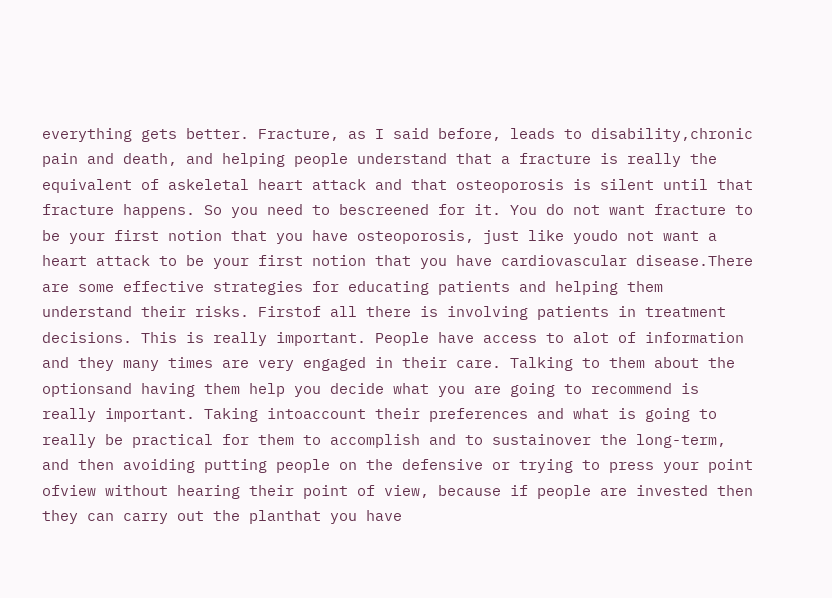everything gets better. Fracture, as I said before, leads to disability,chronic pain and death, and helping people understand that a fracture is really the equivalent of askeletal heart attack and that osteoporosis is silent until that fracture happens. So you need to bescreened for it. You do not want fracture to be your first notion that you have osteoporosis, just like youdo not want a heart attack to be your first notion that you have cardiovascular disease.There are some effective strategies for educating patients and helping them understand their risks. Firstof all there is involving patients in treatment decisions. This is really important. People have access to alot of information and they many times are very engaged in their care. Talking to them about the optionsand having them help you decide what you are going to recommend is really important. Taking intoaccount their preferences and what is going to really be practical for them to accomplish and to sustainover the long-term, and then avoiding putting people on the defensive or trying to press your point ofview without hearing their point of view, because if people are invested then they can carry out the planthat you have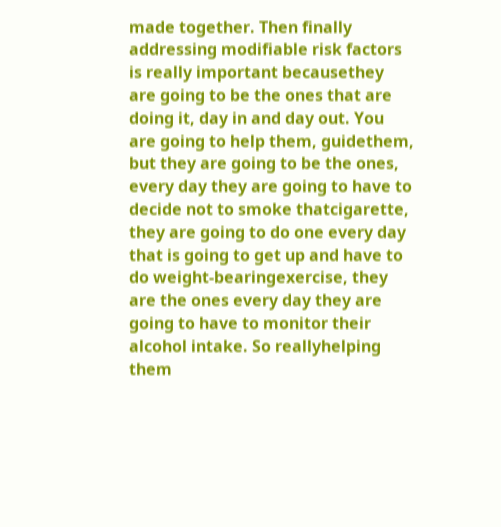made together. Then finally addressing modifiable risk factors is really important becausethey are going to be the ones that are doing it, day in and day out. You are going to help them, guidethem, but they are going to be the ones, every day they are going to have to decide not to smoke thatcigarette, they are going to do one every day that is going to get up and have to do weight-bearingexercise, they are the ones every day they are going to have to monitor their alcohol intake. So reallyhelping them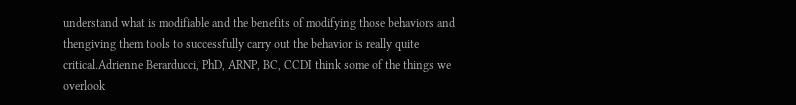understand what is modifiable and the benefits of modifying those behaviors and thengiving them tools to successfully carry out the behavior is really quite critical.Adrienne Berarducci, PhD, ARNP, BC, CCDI think some of the things we overlook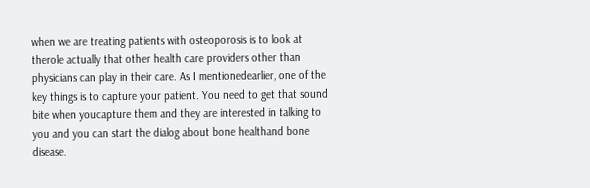when we are treating patients with osteoporosis is to look at therole actually that other health care providers other than physicians can play in their care. As I mentionedearlier, one of the key things is to capture your patient. You need to get that sound bite when youcapture them and they are interested in talking to you and you can start the dialog about bone healthand bone disease.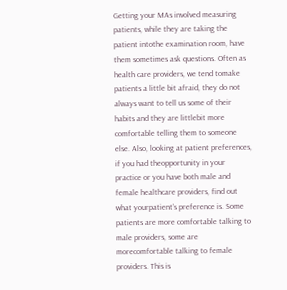Getting your MAs involved measuring patients, while they are taking the patient intothe examination room, have them sometimes ask questions. Often as health care providers, we tend tomake patients a little bit afraid, they do not always want to tell us some of their habits and they are littlebit more comfortable telling them to someone else. Also, looking at patient preferences, if you had theopportunity in your practice or you have both male and female healthcare providers, find out what yourpatient’s preference is. Some patients are more comfortable talking to male providers, some are morecomfortable talking to female providers. This is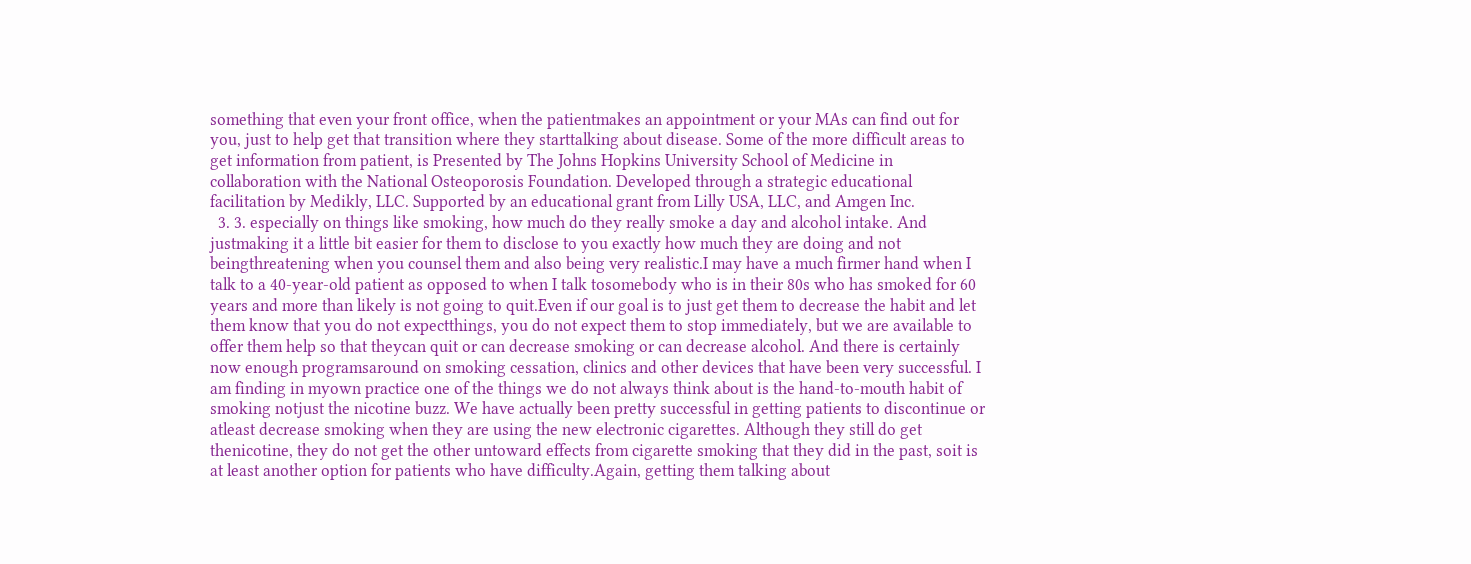something that even your front office, when the patientmakes an appointment or your MAs can find out for you, just to help get that transition where they starttalking about disease. Some of the more difficult areas to get information from patient, is Presented by The Johns Hopkins University School of Medicine in collaboration with the National Osteoporosis Foundation. Developed through a strategic educational facilitation by Medikly, LLC. Supported by an educational grant from Lilly USA, LLC, and Amgen Inc.
  3. 3. especially on things like smoking, how much do they really smoke a day and alcohol intake. And justmaking it a little bit easier for them to disclose to you exactly how much they are doing and not beingthreatening when you counsel them and also being very realistic.I may have a much firmer hand when I talk to a 40-year-old patient as opposed to when I talk tosomebody who is in their 80s who has smoked for 60 years and more than likely is not going to quit.Even if our goal is to just get them to decrease the habit and let them know that you do not expectthings, you do not expect them to stop immediately, but we are available to offer them help so that theycan quit or can decrease smoking or can decrease alcohol. And there is certainly now enough programsaround on smoking cessation, clinics and other devices that have been very successful. I am finding in myown practice one of the things we do not always think about is the hand-to-mouth habit of smoking notjust the nicotine buzz. We have actually been pretty successful in getting patients to discontinue or atleast decrease smoking when they are using the new electronic cigarettes. Although they still do get thenicotine, they do not get the other untoward effects from cigarette smoking that they did in the past, soit is at least another option for patients who have difficulty.Again, getting them talking about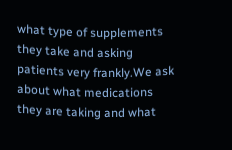what type of supplements they take and asking patients very frankly.We ask about what medications they are taking and what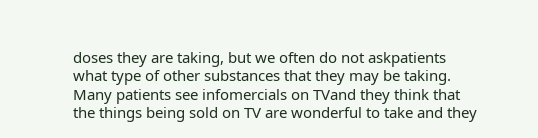doses they are taking, but we often do not askpatients what type of other substances that they may be taking. Many patients see infomercials on TVand they think that the things being sold on TV are wonderful to take and they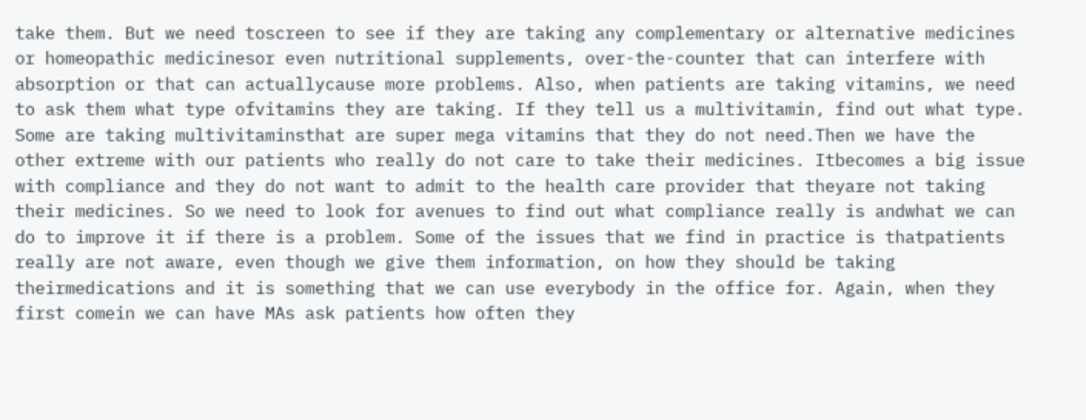take them. But we need toscreen to see if they are taking any complementary or alternative medicines or homeopathic medicinesor even nutritional supplements, over-the-counter that can interfere with absorption or that can actuallycause more problems. Also, when patients are taking vitamins, we need to ask them what type ofvitamins they are taking. If they tell us a multivitamin, find out what type. Some are taking multivitaminsthat are super mega vitamins that they do not need.Then we have the other extreme with our patients who really do not care to take their medicines. Itbecomes a big issue with compliance and they do not want to admit to the health care provider that theyare not taking their medicines. So we need to look for avenues to find out what compliance really is andwhat we can do to improve it if there is a problem. Some of the issues that we find in practice is thatpatients really are not aware, even though we give them information, on how they should be taking theirmedications and it is something that we can use everybody in the office for. Again, when they first comein we can have MAs ask patients how often they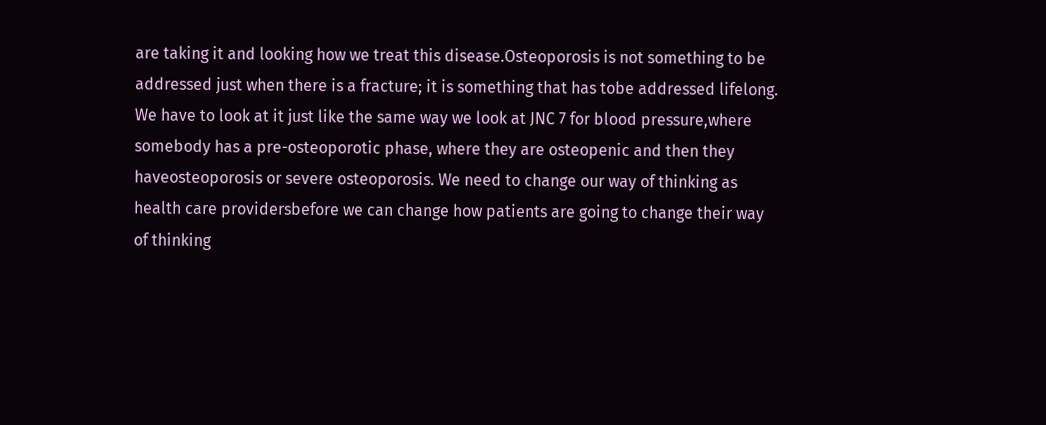are taking it and looking how we treat this disease.Osteoporosis is not something to be addressed just when there is a fracture; it is something that has tobe addressed lifelong. We have to look at it just like the same way we look at JNC 7 for blood pressure,where somebody has a pre-osteoporotic phase, where they are osteopenic and then they haveosteoporosis or severe osteoporosis. We need to change our way of thinking as health care providersbefore we can change how patients are going to change their way of thinking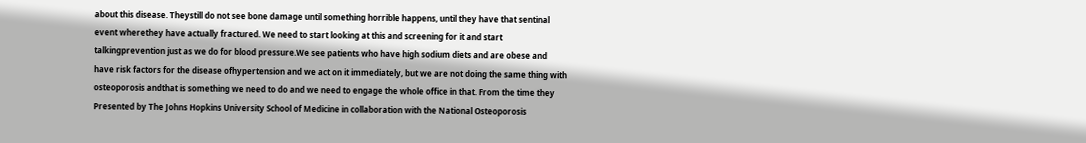about this disease. Theystill do not see bone damage until something horrible happens, until they have that sentinal event wherethey have actually fractured. We need to start looking at this and screening for it and start talkingprevention just as we do for blood pressure.We see patients who have high sodium diets and are obese and have risk factors for the disease ofhypertension and we act on it immediately, but we are not doing the same thing with osteoporosis andthat is something we need to do and we need to engage the whole office in that. From the time they Presented by The Johns Hopkins University School of Medicine in collaboration with the National Osteoporosis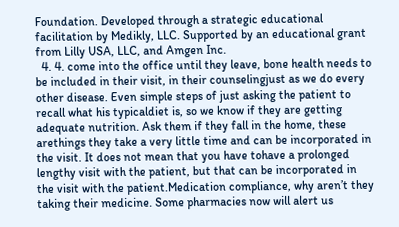Foundation. Developed through a strategic educational facilitation by Medikly, LLC. Supported by an educational grant from Lilly USA, LLC, and Amgen Inc.
  4. 4. come into the office until they leave, bone health needs to be included in their visit, in their counselingjust as we do every other disease. Even simple steps of just asking the patient to recall what his typicaldiet is, so we know if they are getting adequate nutrition. Ask them if they fall in the home, these arethings they take a very little time and can be incorporated in the visit. It does not mean that you have tohave a prolonged lengthy visit with the patient, but that can be incorporated in the visit with the patient.Medication compliance, why aren’t they taking their medicine. Some pharmacies now will alert us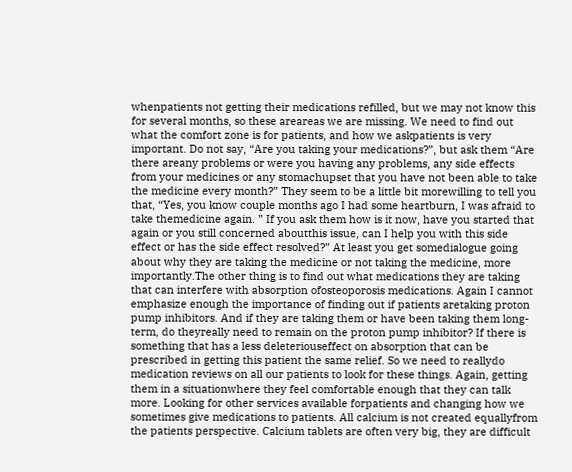whenpatients not getting their medications refilled, but we may not know this for several months, so these areareas we are missing. We need to find out what the comfort zone is for patients, and how we askpatients is very important. Do not say, “Are you taking your medications?”, but ask them “Are there areany problems or were you having any problems, any side effects from your medicines or any stomachupset that you have not been able to take the medicine every month?” They seem to be a little bit morewilling to tell you that, “Yes, you know couple months ago I had some heartburn, I was afraid to take themedicine again. ” If you ask them how is it now, have you started that again or you still concerned aboutthis issue, can I help you with this side effect or has the side effect resolved?” At least you get somedialogue going about why they are taking the medicine or not taking the medicine, more importantly.The other thing is to find out what medications they are taking that can interfere with absorption ofosteoporosis medications. Again I cannot emphasize enough the importance of finding out if patients aretaking proton pump inhibitors. And if they are taking them or have been taking them long-term, do theyreally need to remain on the proton pump inhibitor? If there is something that has a less deleteriouseffect on absorption that can be prescribed in getting this patient the same relief. So we need to reallydo medication reviews on all our patients to look for these things. Again, getting them in a situationwhere they feel comfortable enough that they can talk more. Looking for other services available forpatients and changing how we sometimes give medications to patients. All calcium is not created equallyfrom the patients perspective. Calcium tablets are often very big, they are difficult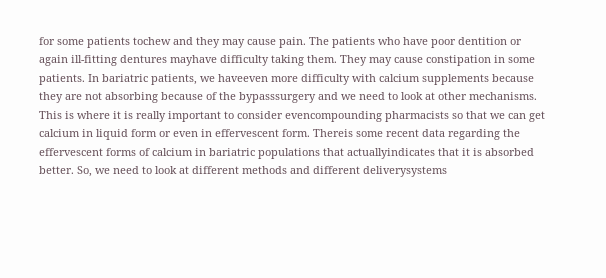for some patients tochew and they may cause pain. The patients who have poor dentition or again ill-fitting dentures mayhave difficulty taking them. They may cause constipation in some patients. In bariatric patients, we haveeven more difficulty with calcium supplements because they are not absorbing because of the bypasssurgery and we need to look at other mechanisms. This is where it is really important to consider evencompounding pharmacists so that we can get calcium in liquid form or even in effervescent form. Thereis some recent data regarding the effervescent forms of calcium in bariatric populations that actuallyindicates that it is absorbed better. So, we need to look at different methods and different deliverysystems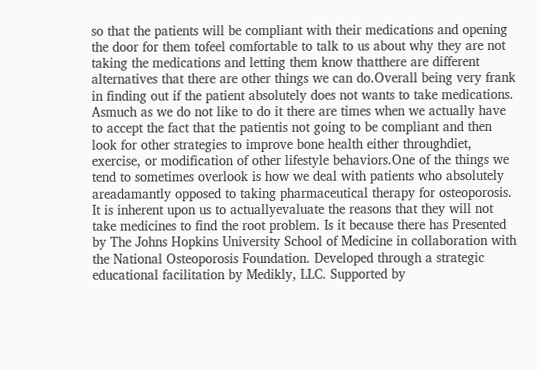so that the patients will be compliant with their medications and opening the door for them tofeel comfortable to talk to us about why they are not taking the medications and letting them know thatthere are different alternatives that there are other things we can do.Overall being very frank in finding out if the patient absolutely does not wants to take medications. Asmuch as we do not like to do it there are times when we actually have to accept the fact that the patientis not going to be compliant and then look for other strategies to improve bone health either throughdiet, exercise, or modification of other lifestyle behaviors.One of the things we tend to sometimes overlook is how we deal with patients who absolutely areadamantly opposed to taking pharmaceutical therapy for osteoporosis. It is inherent upon us to actuallyevaluate the reasons that they will not take medicines to find the root problem. Is it because there has Presented by The Johns Hopkins University School of Medicine in collaboration with the National Osteoporosis Foundation. Developed through a strategic educational facilitation by Medikly, LLC. Supported by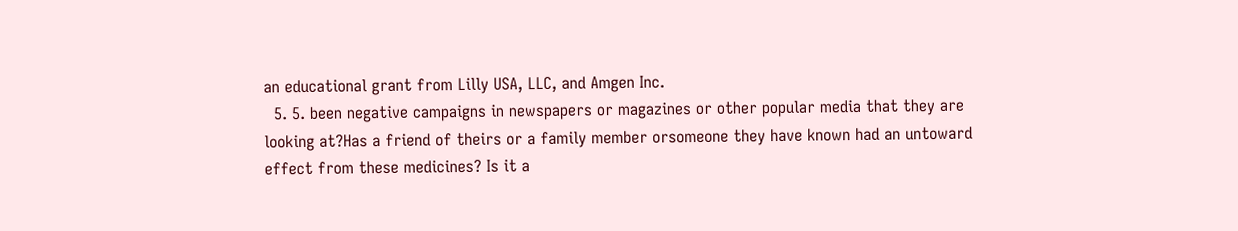an educational grant from Lilly USA, LLC, and Amgen Inc.
  5. 5. been negative campaigns in newspapers or magazines or other popular media that they are looking at?Has a friend of theirs or a family member orsomeone they have known had an untoward effect from these medicines? Is it a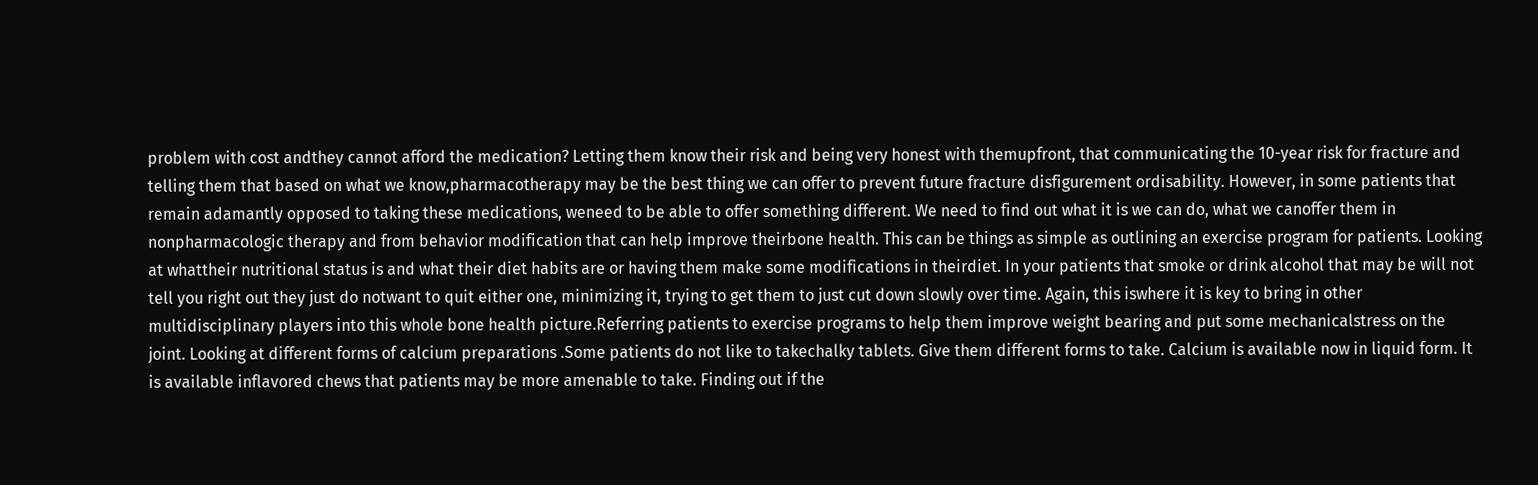problem with cost andthey cannot afford the medication? Letting them know their risk and being very honest with themupfront, that communicating the 10-year risk for fracture and telling them that based on what we know,pharmacotherapy may be the best thing we can offer to prevent future fracture disfigurement ordisability. However, in some patients that remain adamantly opposed to taking these medications, weneed to be able to offer something different. We need to find out what it is we can do, what we canoffer them in nonpharmacologic therapy and from behavior modification that can help improve theirbone health. This can be things as simple as outlining an exercise program for patients. Looking at whattheir nutritional status is and what their diet habits are or having them make some modifications in theirdiet. In your patients that smoke or drink alcohol that may be will not tell you right out they just do notwant to quit either one, minimizing it, trying to get them to just cut down slowly over time. Again, this iswhere it is key to bring in other multidisciplinary players into this whole bone health picture.Referring patients to exercise programs to help them improve weight bearing and put some mechanicalstress on the joint. Looking at different forms of calcium preparations .Some patients do not like to takechalky tablets. Give them different forms to take. Calcium is available now in liquid form. It is available inflavored chews that patients may be more amenable to take. Finding out if the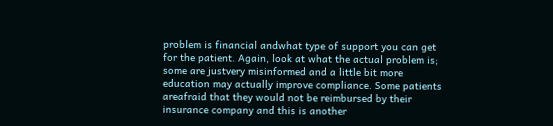problem is financial andwhat type of support you can get for the patient. Again, look at what the actual problem is; some are justvery misinformed and a little bit more education may actually improve compliance. Some patients areafraid that they would not be reimbursed by their insurance company and this is another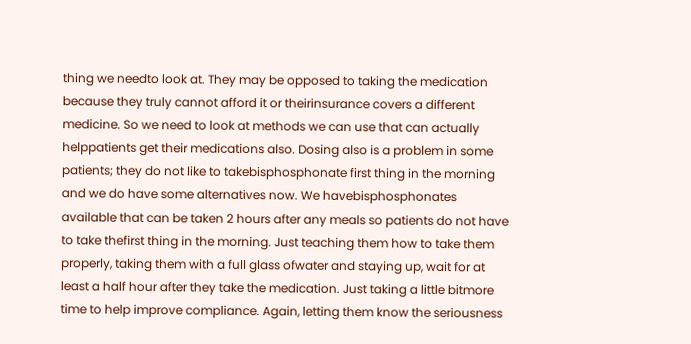thing we needto look at. They may be opposed to taking the medication because they truly cannot afford it or theirinsurance covers a different medicine. So we need to look at methods we can use that can actually helppatients get their medications also. Dosing also is a problem in some patients; they do not like to takebisphosphonate first thing in the morning and we do have some alternatives now. We havebisphosphonates available that can be taken 2 hours after any meals so patients do not have to take thefirst thing in the morning. Just teaching them how to take them properly, taking them with a full glass ofwater and staying up, wait for at least a half hour after they take the medication. Just taking a little bitmore time to help improve compliance. Again, letting them know the seriousness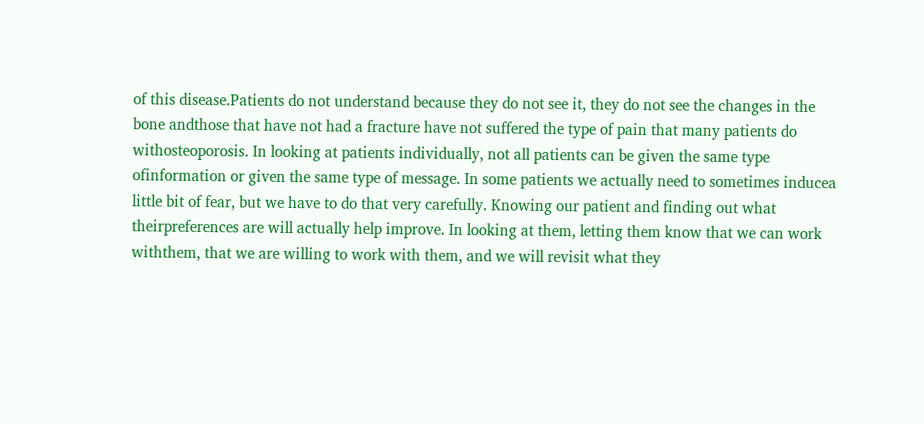of this disease.Patients do not understand because they do not see it, they do not see the changes in the bone andthose that have not had a fracture have not suffered the type of pain that many patients do withosteoporosis. In looking at patients individually, not all patients can be given the same type ofinformation or given the same type of message. In some patients we actually need to sometimes inducea little bit of fear, but we have to do that very carefully. Knowing our patient and finding out what theirpreferences are will actually help improve. In looking at them, letting them know that we can work withthem, that we are willing to work with them, and we will revisit what they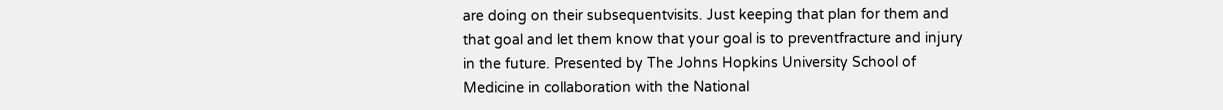are doing on their subsequentvisits. Just keeping that plan for them and that goal and let them know that your goal is to preventfracture and injury in the future. Presented by The Johns Hopkins University School of Medicine in collaboration with the National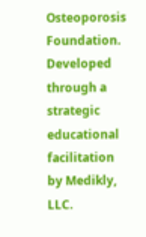Osteoporosis Foundation. Developed through a strategic educational facilitation by Medikly, LLC.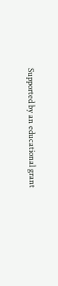Supported by an educational grant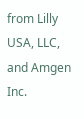from Lilly USA, LLC, and Amgen Inc.